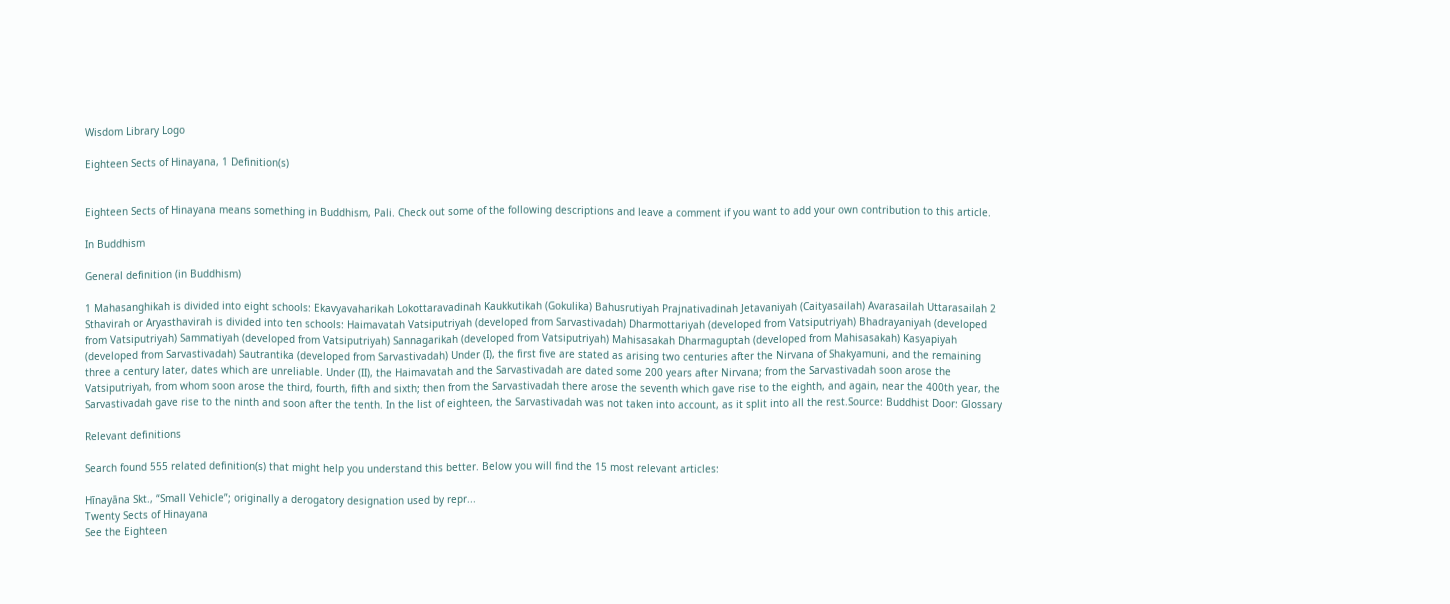Wisdom Library Logo

Eighteen Sects of Hinayana, 1 Definition(s)


Eighteen Sects of Hinayana means something in Buddhism, Pali. Check out some of the following descriptions and leave a comment if you want to add your own contribution to this article.

In Buddhism

General definition (in Buddhism)

1 Mahasanghikah is divided into eight schools: Ekavyavaharikah Lokottaravadinah Kaukkutikah (Gokulika) Bahusrutiyah Prajnativadinah Jetavaniyah (Caityasailah) Avarasailah Uttarasailah 2 Sthavirah or Aryasthavirah is divided into ten schools: Haimavatah Vatsiputriyah (developed from Sarvastivadah) Dharmottariyah (developed from Vatsiputriyah) Bhadrayaniyah (developed from Vatsiputriyah) Sammatiyah (developed from Vatsiputriyah) Sannagarikah (developed from Vatsiputriyah) Mahisasakah Dharmaguptah (developed from Mahisasakah) Kasyapiyah (developed from Sarvastivadah) Sautrantika (developed from Sarvastivadah) Under (I), the first five are stated as arising two centuries after the Nirvana of Shakyamuni, and the remaining three a century later, dates which are unreliable. Under (II), the Haimavatah and the Sarvastivadah are dated some 200 years after Nirvana; from the Sarvastivadah soon arose the Vatsiputriyah, from whom soon arose the third, fourth, fifth and sixth; then from the Sarvastivadah there arose the seventh which gave rise to the eighth, and again, near the 400th year, the Sarvastivadah gave rise to the ninth and soon after the tenth. In the list of eighteen, the Sarvastivadah was not taken into account, as it split into all the rest.Source: Buddhist Door: Glossary

Relevant definitions

Search found 555 related definition(s) that might help you understand this better. Below you will find the 15 most relevant articles:

Hīnayāna Skt., “Small Vehicle”; originally a derogatory designation used by repr...
Twenty Sects of Hinayana
See the Eighteen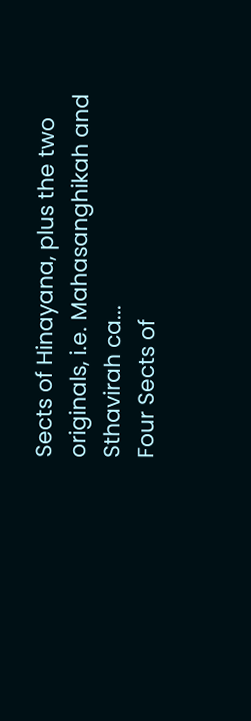Sects of Hinayana, plus the two originals, i.e. Mahasanghikah and Sthavirah ca...
Four Sects of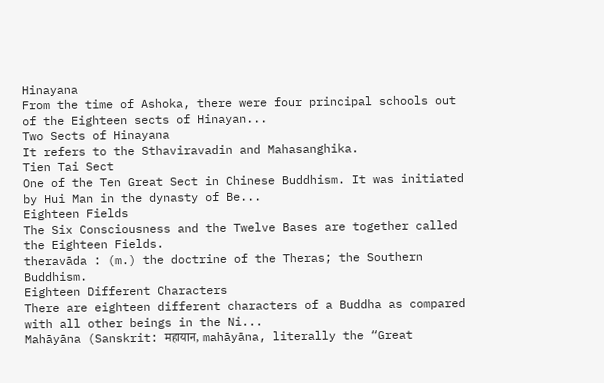Hinayana
From the time of Ashoka, there were four principal schools out of the Eighteen sects of Hinayan...
Two Sects of Hinayana
It refers to the Sthaviravadin and Mahasanghika.
Tien Tai Sect
One of the Ten Great Sect in Chinese Buddhism. It was initiated by Hui Man in the dynasty of Be...
Eighteen Fields
The Six Consciousness and the Twelve Bases are together called the Eighteen Fields.
theravāda : (m.) the doctrine of the Theras; the Southern Buddhism.
Eighteen Different Characters
There are eighteen different characters of a Buddha as compared with all other beings in the Ni...
Mahāyāna (Sanskrit: महायान, mahāyāna, literally the “Great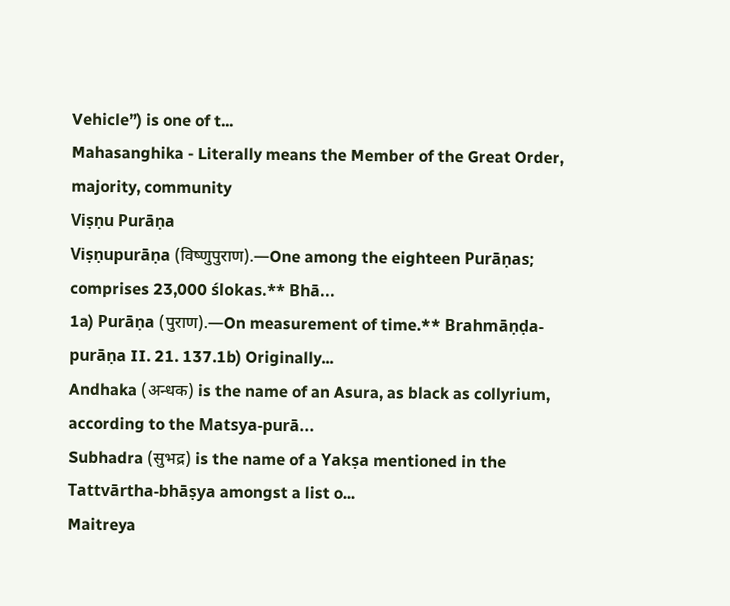Vehicle”) is one of t...
Mahasanghika - Literally means the Member of the Great Order, majority, community
Viṣṇu Purāṇa
Viṣṇupurāṇa (विष्णुपुराण).—One among the eighteen Purāṇas; comprises 23,000 ślokas.** Bhā...
1a) Purāṇa (पुराण).—On measurement of time.** Brahmāṇḍa-purāṇa II. 21. 137.1b) Originally...
Andhaka (अन्धक) is the name of an Asura, as black as collyrium, according to the Matsya-purā...
Subhadra (सुभद्र) is the name of a Yakṣa mentioned in the Tattvārtha-bhāṣya amongst a list o...
Maitreya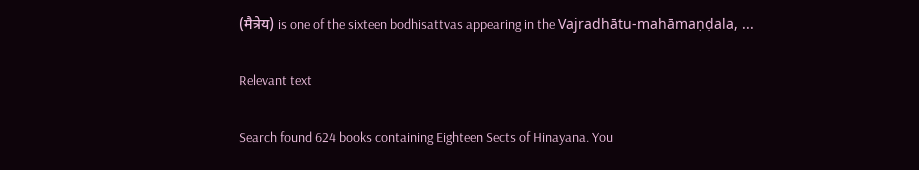(मैत्रेय) is one of the sixteen bodhisattvas appearing in the Vajradhātu-mahāmaṇḍala, ...

Relevant text

Search found 624 books containing Eighteen Sects of Hinayana. You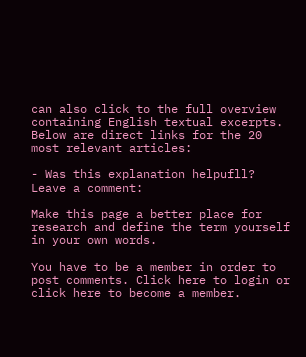can also click to the full overview containing English textual excerpts. Below are direct links for the 20 most relevant articles:

- Was this explanation helpufll? Leave a comment:

Make this page a better place for research and define the term yourself in your own words.

You have to be a member in order to post comments. Click here to login or click here to become a member.